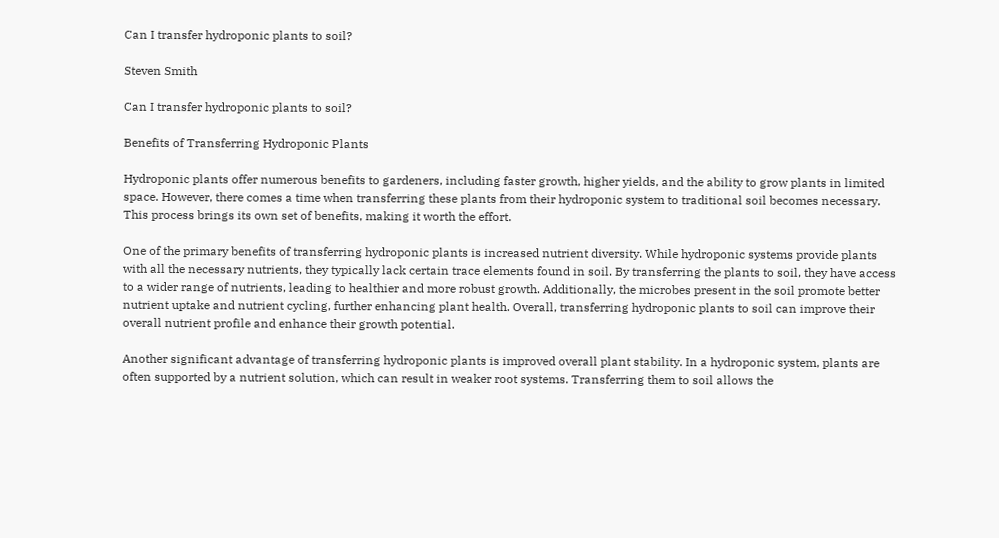Can I transfer hydroponic plants to soil?

Steven Smith

Can I transfer hydroponic plants to soil?

Benefits of Transferring Hydroponic Plants

Hydroponic plants offer numerous benefits to gardeners, including faster growth, higher yields, and the ability to grow plants in limited space. However, there comes a time when transferring these plants from their hydroponic system to traditional soil becomes necessary. This process brings its own set of benefits, making it worth the effort.

One of the primary benefits of transferring hydroponic plants is increased nutrient diversity. While hydroponic systems provide plants with all the necessary nutrients, they typically lack certain trace elements found in soil. By transferring the plants to soil, they have access to a wider range of nutrients, leading to healthier and more robust growth. Additionally, the microbes present in the soil promote better nutrient uptake and nutrient cycling, further enhancing plant health. Overall, transferring hydroponic plants to soil can improve their overall nutrient profile and enhance their growth potential.

Another significant advantage of transferring hydroponic plants is improved overall plant stability. In a hydroponic system, plants are often supported by a nutrient solution, which can result in weaker root systems. Transferring them to soil allows the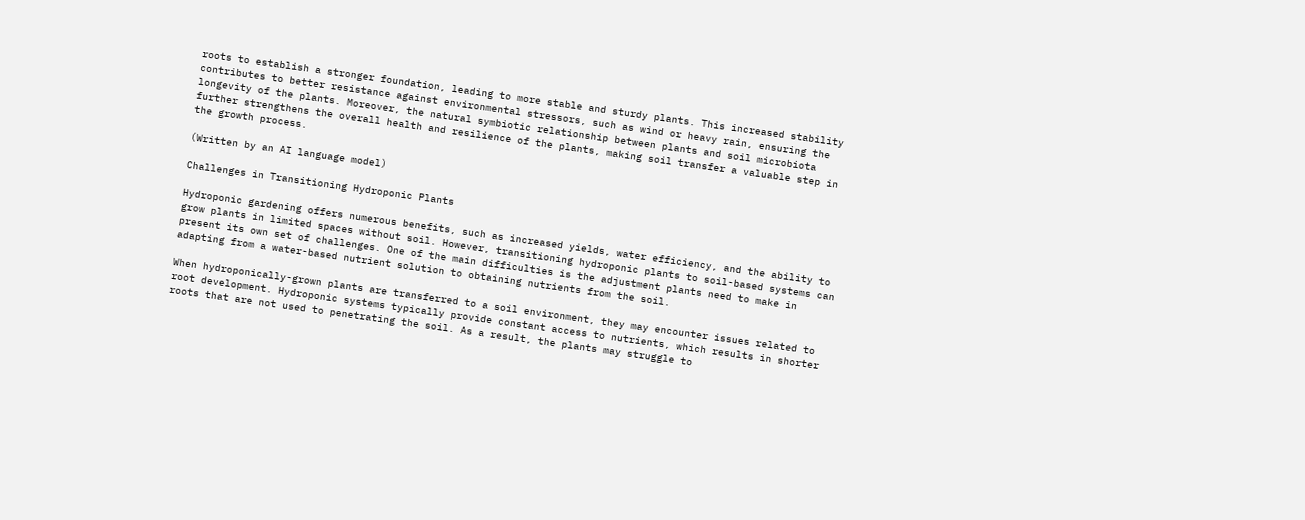roots to establish a stronger foundation, leading to more stable and sturdy plants. This increased stability contributes to better resistance against environmental stressors, such as wind or heavy rain, ensuring the longevity of the plants. Moreover, the natural symbiotic relationship between plants and soil microbiota further strengthens the overall health and resilience of the plants, making soil transfer a valuable step in the growth process.

(Written by an AI language model)

Challenges in Transitioning Hydroponic Plants

Hydroponic gardening offers numerous benefits, such as increased yields, water efficiency, and the ability to grow plants in limited spaces without soil. However, transitioning hydroponic plants to soil-based systems can present its own set of challenges. One of the main difficulties is the adjustment plants need to make in adapting from a water-based nutrient solution to obtaining nutrients from the soil.

When hydroponically-grown plants are transferred to a soil environment, they may encounter issues related to root development. Hydroponic systems typically provide constant access to nutrients, which results in shorter roots that are not used to penetrating the soil. As a result, the plants may struggle to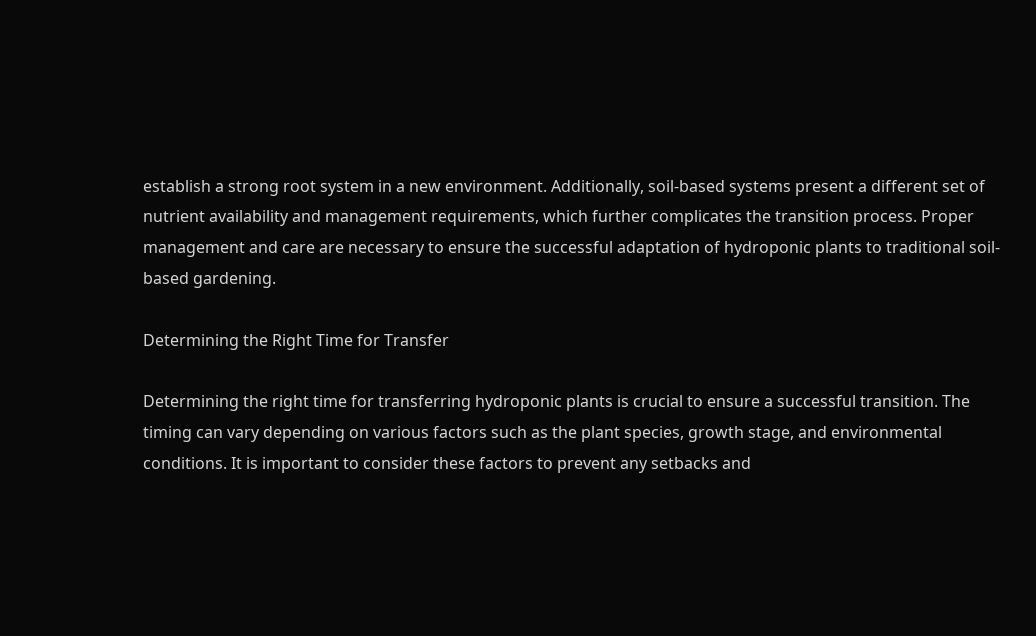establish a strong root system in a new environment. Additionally, soil-based systems present a different set of nutrient availability and management requirements, which further complicates the transition process. Proper management and care are necessary to ensure the successful adaptation of hydroponic plants to traditional soil-based gardening.

Determining the Right Time for Transfer

Determining the right time for transferring hydroponic plants is crucial to ensure a successful transition. The timing can vary depending on various factors such as the plant species, growth stage, and environmental conditions. It is important to consider these factors to prevent any setbacks and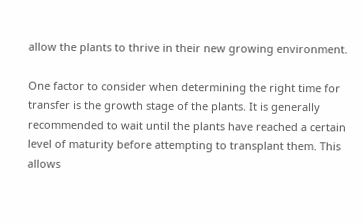allow the plants to thrive in their new growing environment.

One factor to consider when determining the right time for transfer is the growth stage of the plants. It is generally recommended to wait until the plants have reached a certain level of maturity before attempting to transplant them. This allows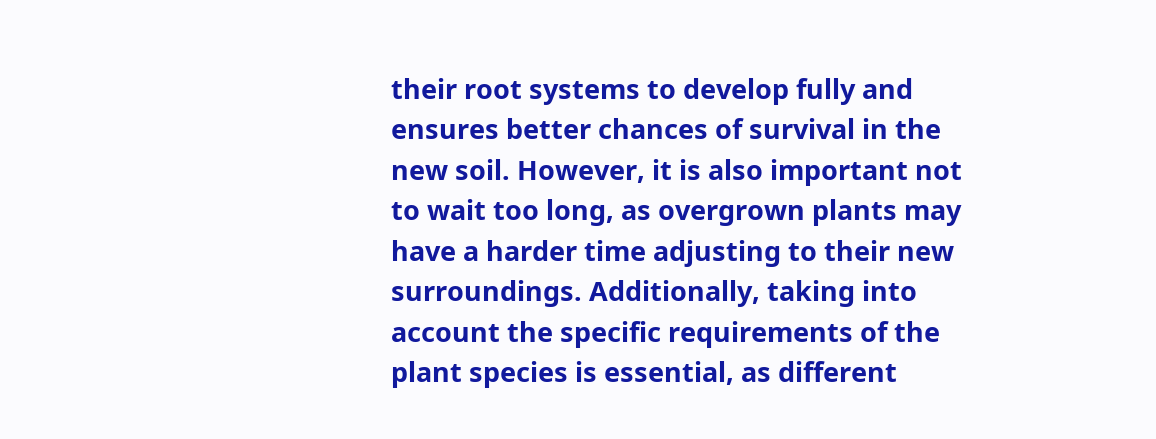their root systems to develop fully and ensures better chances of survival in the new soil. However, it is also important not to wait too long, as overgrown plants may have a harder time adjusting to their new surroundings. Additionally, taking into account the specific requirements of the plant species is essential, as different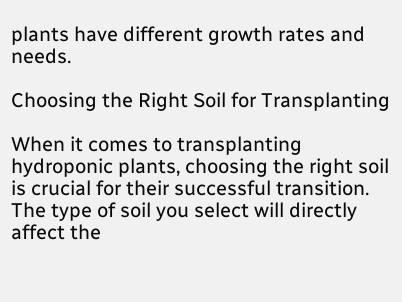plants have different growth rates and needs.

Choosing the Right Soil for Transplanting

When it comes to transplanting hydroponic plants, choosing the right soil is crucial for their successful transition. The type of soil you select will directly affect the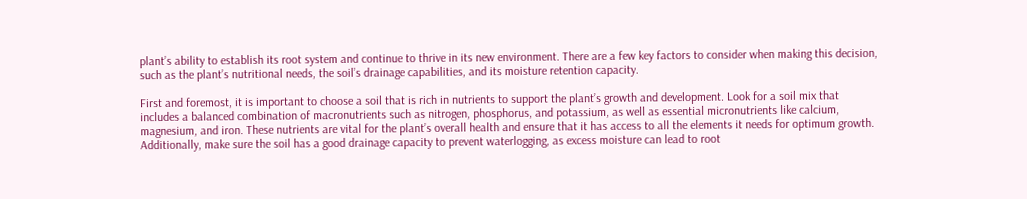plant’s ability to establish its root system and continue to thrive in its new environment. There are a few key factors to consider when making this decision, such as the plant’s nutritional needs, the soil’s drainage capabilities, and its moisture retention capacity.

First and foremost, it is important to choose a soil that is rich in nutrients to support the plant’s growth and development. Look for a soil mix that includes a balanced combination of macronutrients such as nitrogen, phosphorus, and potassium, as well as essential micronutrients like calcium, magnesium, and iron. These nutrients are vital for the plant’s overall health and ensure that it has access to all the elements it needs for optimum growth. Additionally, make sure the soil has a good drainage capacity to prevent waterlogging, as excess moisture can lead to root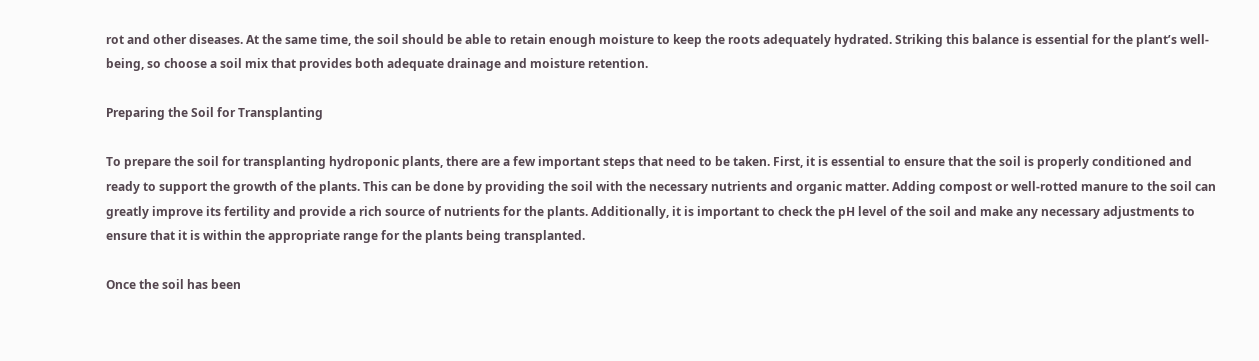rot and other diseases. At the same time, the soil should be able to retain enough moisture to keep the roots adequately hydrated. Striking this balance is essential for the plant’s well-being, so choose a soil mix that provides both adequate drainage and moisture retention.

Preparing the Soil for Transplanting

To prepare the soil for transplanting hydroponic plants, there are a few important steps that need to be taken. First, it is essential to ensure that the soil is properly conditioned and ready to support the growth of the plants. This can be done by providing the soil with the necessary nutrients and organic matter. Adding compost or well-rotted manure to the soil can greatly improve its fertility and provide a rich source of nutrients for the plants. Additionally, it is important to check the pH level of the soil and make any necessary adjustments to ensure that it is within the appropriate range for the plants being transplanted.

Once the soil has been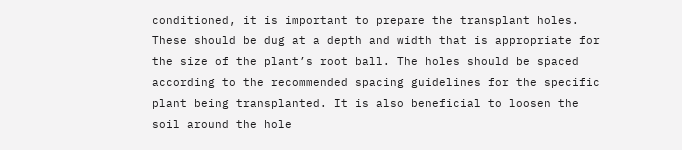conditioned, it is important to prepare the transplant holes. These should be dug at a depth and width that is appropriate for the size of the plant’s root ball. The holes should be spaced according to the recommended spacing guidelines for the specific plant being transplanted. It is also beneficial to loosen the soil around the hole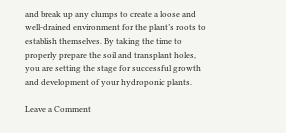and break up any clumps to create a loose and well-drained environment for the plant’s roots to establish themselves. By taking the time to properly prepare the soil and transplant holes, you are setting the stage for successful growth and development of your hydroponic plants.

Leave a Comment